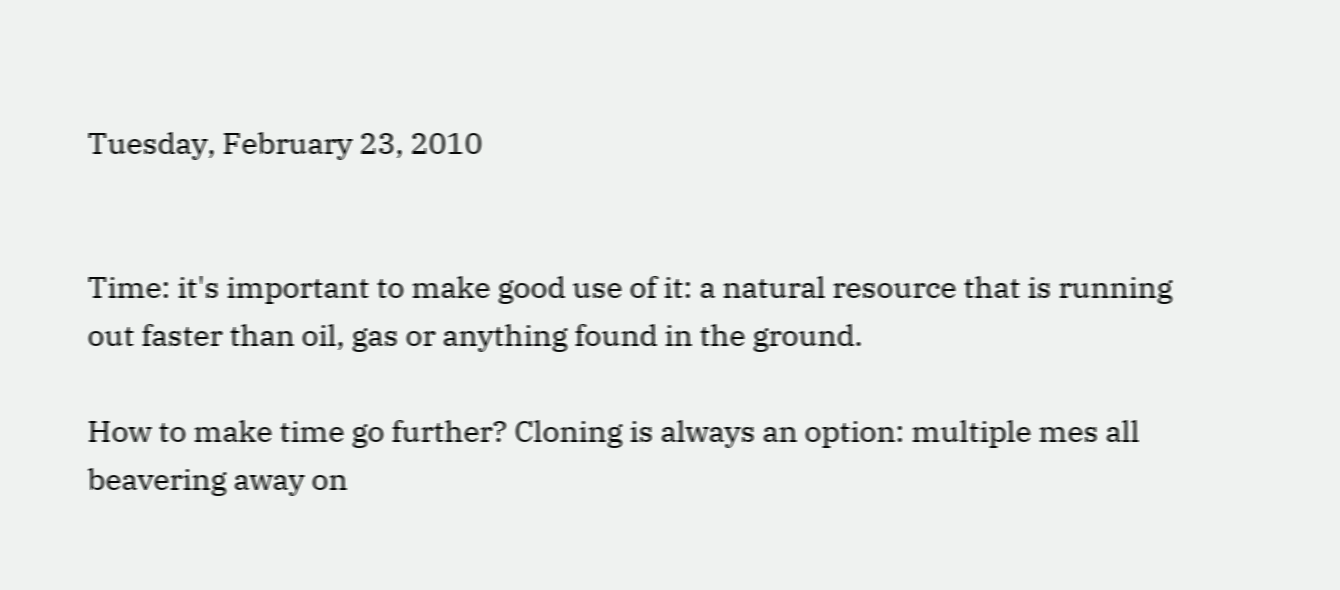Tuesday, February 23, 2010


Time: it's important to make good use of it: a natural resource that is running out faster than oil, gas or anything found in the ground.

How to make time go further? Cloning is always an option: multiple mes all beavering away on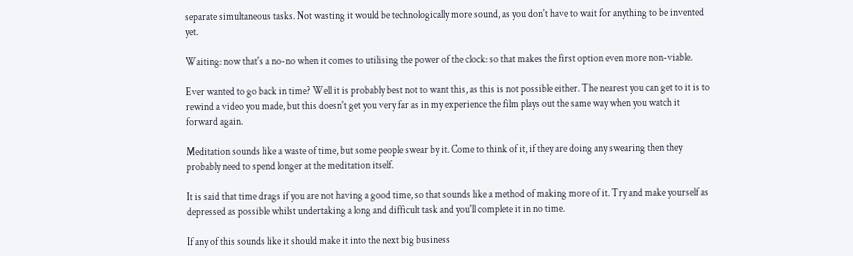separate simultaneous tasks. Not wasting it would be technologically more sound, as you don't have to wait for anything to be invented yet.

Waiting: now that's a no-no when it comes to utilising the power of the clock: so that makes the first option even more non-viable.

Ever wanted to go back in time? Well it is probably best not to want this, as this is not possible either. The nearest you can get to it is to rewind a video you made, but this doesn't get you very far as in my experience the film plays out the same way when you watch it forward again.

Meditation sounds like a waste of time, but some people swear by it. Come to think of it, if they are doing any swearing then they probably need to spend longer at the meditation itself.

It is said that time drags if you are not having a good time, so that sounds like a method of making more of it. Try and make yourself as depressed as possible whilst undertaking a long and difficult task and you'll complete it in no time.

If any of this sounds like it should make it into the next big business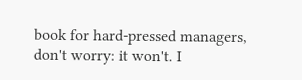book for hard-pressed managers, don't worry: it won't. I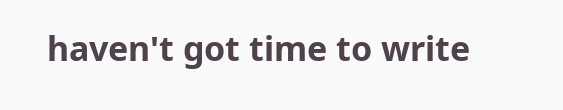haven't got time to write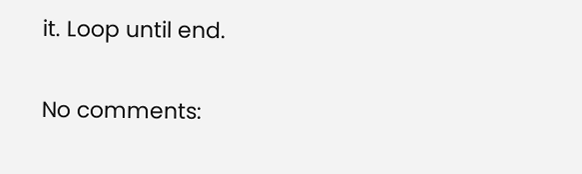it. Loop until end.

No comments: